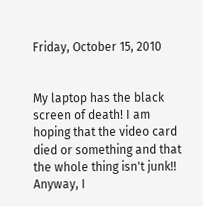Friday, October 15, 2010


My laptop has the black screen of death! I am hoping that the video card died or something and that the whole thing isn't junk!! Anyway, I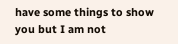have some things to show you but I am not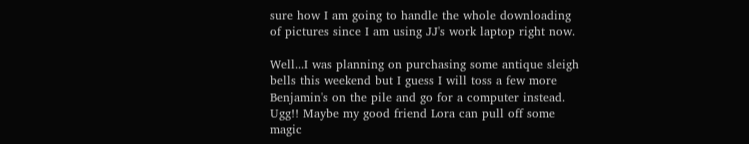sure how I am going to handle the whole downloading of pictures since I am using JJ's work laptop right now.

Well...I was planning on purchasing some antique sleigh bells this weekend but I guess I will toss a few more Benjamin's on the pile and go for a computer instead. Ugg!! Maybe my good friend Lora can pull off some magic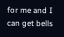for me and I can get bells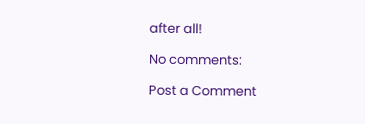after all!

No comments:

Post a Comment